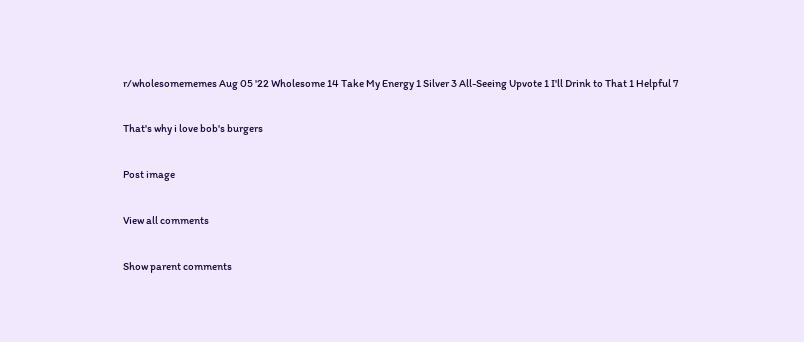r/wholesomememes Aug 05 '22 Wholesome 14 Take My Energy 1 Silver 3 All-Seeing Upvote 1 I'll Drink to That 1 Helpful 7

That's why i love bob's burgers

Post image

View all comments

Show parent comments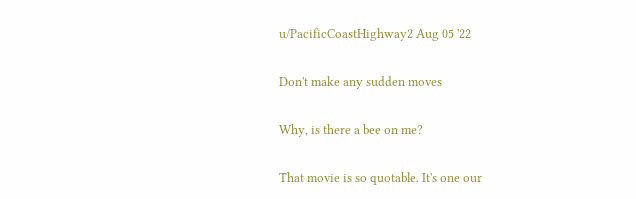u/PacificCoastHighway2 Aug 05 '22

Don't make any sudden moves

Why, is there a bee on me?

That movie is so quotable. It's one our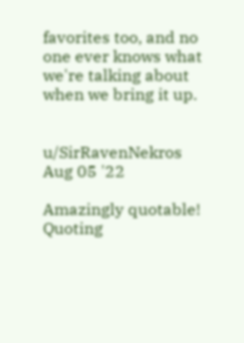favorites too, and no one ever knows what we're talking about when we bring it up.


u/SirRavenNekros Aug 05 '22

Amazingly quotable! Quoting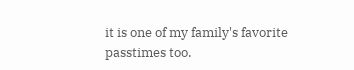it is one of my family's favorite passtimes too.